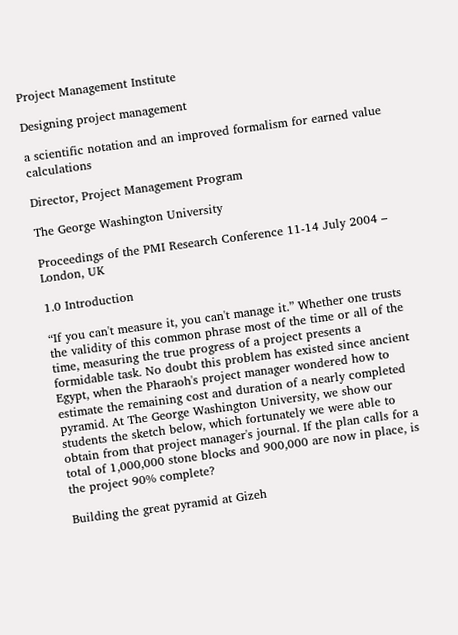Project Management Institute

Designing project management

a scientific notation and an improved formalism for earned value calculations

Director, Project Management Program

The George Washington University

Proceedings of the PMI Research Conference 11-14 July 2004 – London, UK

1.0 Introduction

“If you can't measure it, you can't manage it.” Whether one trusts the validity of this common phrase most of the time or all of the time, measuring the true progress of a project presents a formidable task. No doubt this problem has existed since ancient Egypt, when the Pharaoh's project manager wondered how to estimate the remaining cost and duration of a nearly completed pyramid. At The George Washington University, we show our students the sketch below, which fortunately we were able to obtain from that project manager's journal. If the plan calls for a total of 1,000,000 stone blocks and 900,000 are now in place, is the project 90% complete?

Building the great pyramid at Gizeh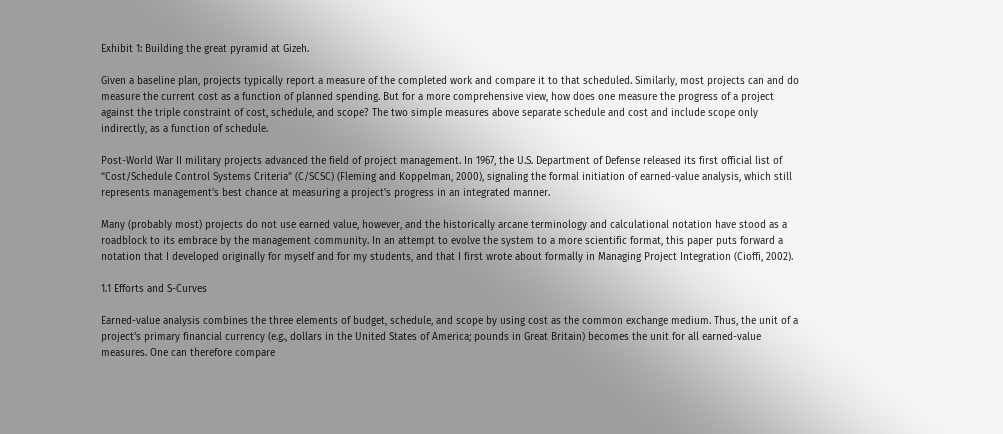Exhibit 1: Building the great pyramid at Gizeh.

Given a baseline plan, projects typically report a measure of the completed work and compare it to that scheduled. Similarly, most projects can and do measure the current cost as a function of planned spending. But for a more comprehensive view, how does one measure the progress of a project against the triple constraint of cost, schedule, and scope? The two simple measures above separate schedule and cost and include scope only indirectly, as a function of schedule.

Post-World War II military projects advanced the field of project management. In 1967, the U.S. Department of Defense released its first official list of “Cost/Schedule Control Systems Criteria” (C/SCSC) (Fleming and Koppelman, 2000), signaling the formal initiation of earned-value analysis, which still represents management’s best chance at measuring a project's progress in an integrated manner.

Many (probably most) projects do not use earned value, however, and the historically arcane terminology and calculational notation have stood as a roadblock to its embrace by the management community. In an attempt to evolve the system to a more scientific format, this paper puts forward a notation that I developed originally for myself and for my students, and that I first wrote about formally in Managing Project Integration (Cioffi, 2002).

1.1 Efforts and S-Curves

Earned-value analysis combines the three elements of budget, schedule, and scope by using cost as the common exchange medium. Thus, the unit of a project’s primary financial currency (e.g., dollars in the United States of America; pounds in Great Britain) becomes the unit for all earned-value measures. One can therefore compare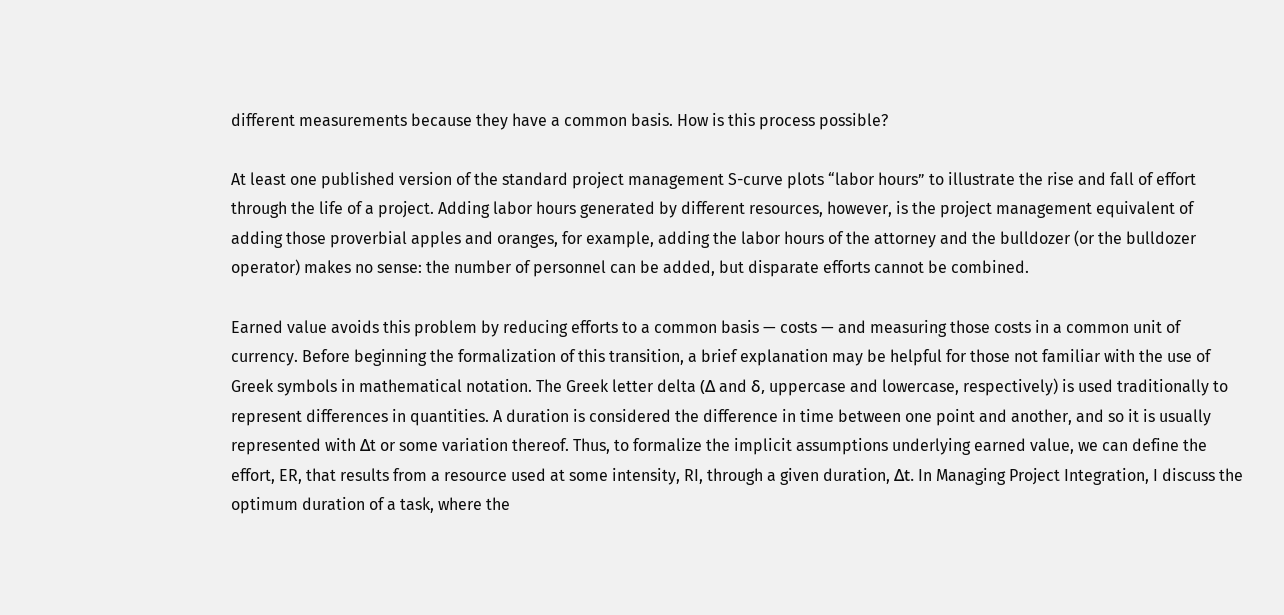different measurements because they have a common basis. How is this process possible?

At least one published version of the standard project management S-curve plots “labor hours” to illustrate the rise and fall of effort through the life of a project. Adding labor hours generated by different resources, however, is the project management equivalent of adding those proverbial apples and oranges, for example, adding the labor hours of the attorney and the bulldozer (or the bulldozer operator) makes no sense: the number of personnel can be added, but disparate efforts cannot be combined.

Earned value avoids this problem by reducing efforts to a common basis — costs — and measuring those costs in a common unit of currency. Before beginning the formalization of this transition, a brief explanation may be helpful for those not familiar with the use of Greek symbols in mathematical notation. The Greek letter delta (Δ and δ, uppercase and lowercase, respectively) is used traditionally to represent differences in quantities. A duration is considered the difference in time between one point and another, and so it is usually represented with Δt or some variation thereof. Thus, to formalize the implicit assumptions underlying earned value, we can define the effort, ER, that results from a resource used at some intensity, RI, through a given duration, Δt. In Managing Project Integration, I discuss the optimum duration of a task, where the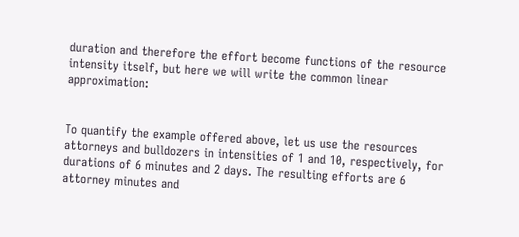duration and therefore the effort become functions of the resource intensity itself, but here we will write the common linear approximation:


To quantify the example offered above, let us use the resources attorneys and bulldozers in intensities of 1 and 10, respectively, for durations of 6 minutes and 2 days. The resulting efforts are 6 attorney minutes and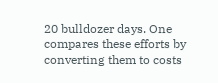20 bulldozer days. One compares these efforts by converting them to costs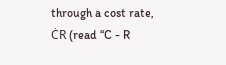through a cost rate, ĊR (read “C - R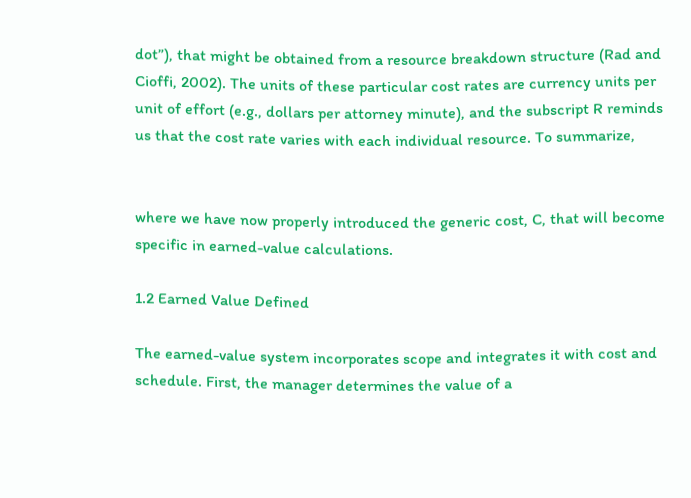dot”), that might be obtained from a resource breakdown structure (Rad and Cioffi, 2002). The units of these particular cost rates are currency units per unit of effort (e.g., dollars per attorney minute), and the subscript R reminds us that the cost rate varies with each individual resource. To summarize,


where we have now properly introduced the generic cost, C, that will become specific in earned-value calculations.

1.2 Earned Value Defined

The earned-value system incorporates scope and integrates it with cost and schedule. First, the manager determines the value of a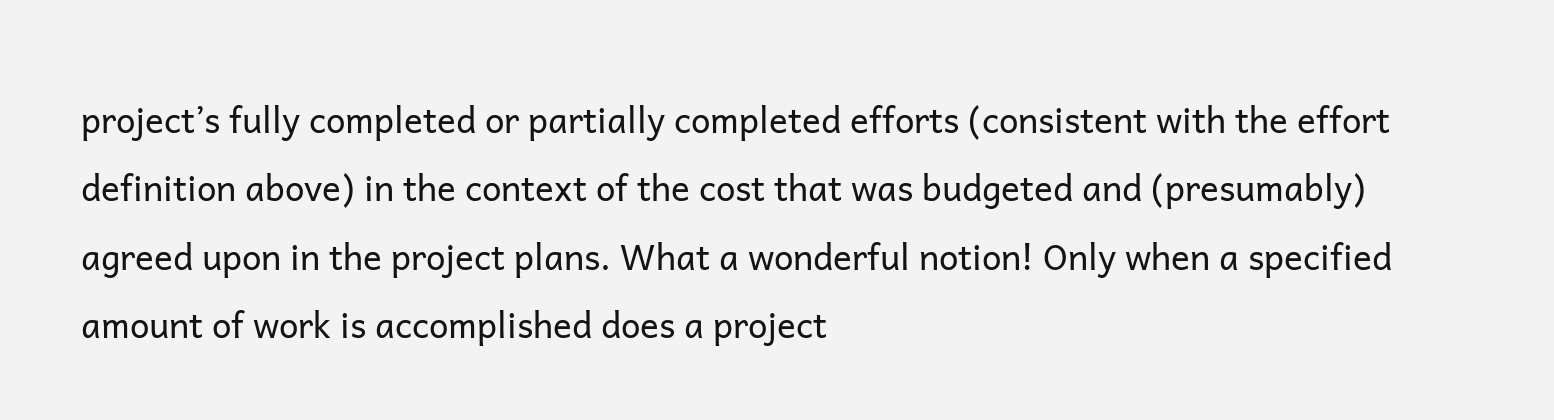project’s fully completed or partially completed efforts (consistent with the effort definition above) in the context of the cost that was budgeted and (presumably) agreed upon in the project plans. What a wonderful notion! Only when a specified amount of work is accomplished does a project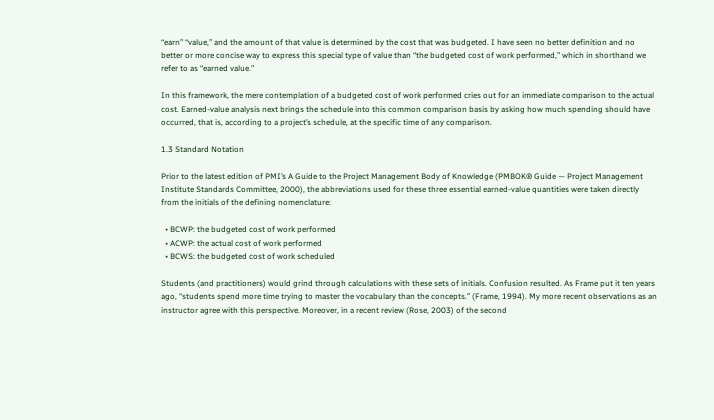“earn” “value,” and the amount of that value is determined by the cost that was budgeted. I have seen no better definition and no better or more concise way to express this special type of value than “the budgeted cost of work performed,” which in shorthand we refer to as “earned value.”

In this framework, the mere contemplation of a budgeted cost of work performed cries out for an immediate comparison to the actual cost. Earned-value analysis next brings the schedule into this common comparison basis by asking how much spending should have occurred, that is, according to a project’s schedule, at the specific time of any comparison.

1.3 Standard Notation

Prior to the latest edition of PMI’s A Guide to the Project Management Body of Knowledge (PMBOK® Guide — Project Management Institute Standards Committee, 2000), the abbreviations used for these three essential earned-value quantities were taken directly from the initials of the defining nomenclature:

  • BCWP: the budgeted cost of work performed
  • ACWP: the actual cost of work performed
  • BCWS: the budgeted cost of work scheduled

Students (and practitioners) would grind through calculations with these sets of initials. Confusion resulted. As Frame put it ten years ago, “students spend more time trying to master the vocabulary than the concepts.” (Frame, 1994). My more recent observations as an instructor agree with this perspective. Moreover, in a recent review (Rose, 2003) of the second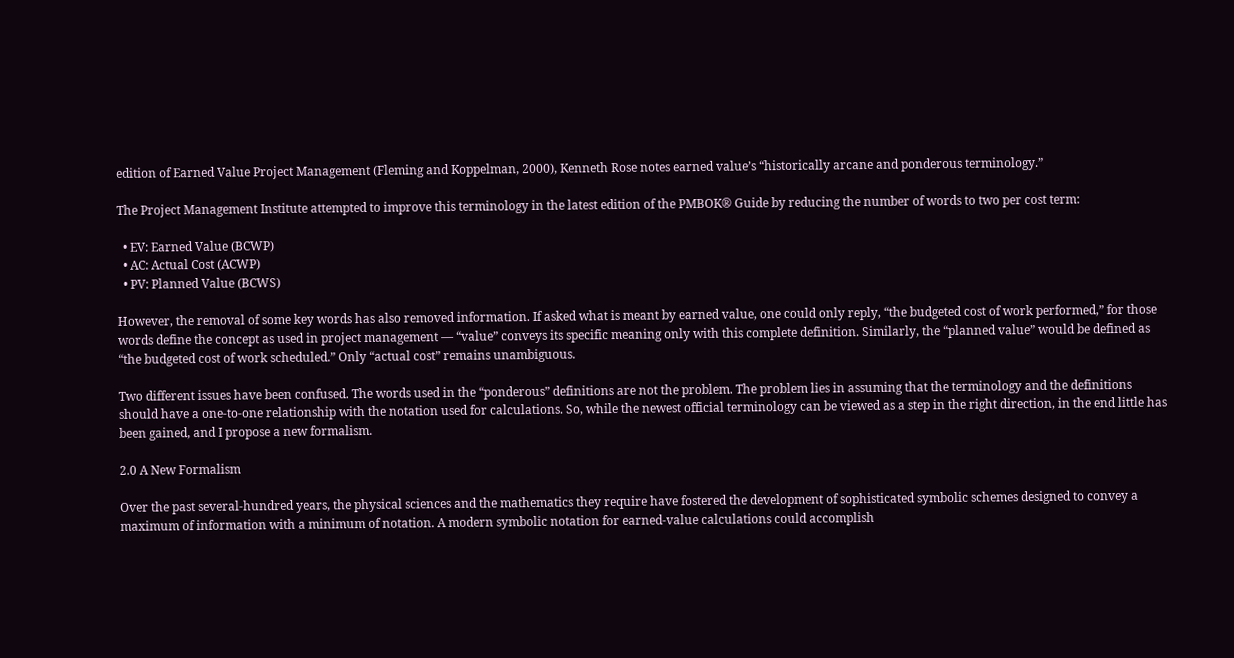edition of Earned Value Project Management (Fleming and Koppelman, 2000), Kenneth Rose notes earned value’s “historically arcane and ponderous terminology.”

The Project Management Institute attempted to improve this terminology in the latest edition of the PMBOK® Guide by reducing the number of words to two per cost term:

  • EV: Earned Value (BCWP)
  • AC: Actual Cost (ACWP)
  • PV: Planned Value (BCWS)

However, the removal of some key words has also removed information. If asked what is meant by earned value, one could only reply, “the budgeted cost of work performed,” for those words define the concept as used in project management — “value” conveys its specific meaning only with this complete definition. Similarly, the “planned value” would be defined as “the budgeted cost of work scheduled.” Only “actual cost” remains unambiguous.

Two different issues have been confused. The words used in the “ponderous” definitions are not the problem. The problem lies in assuming that the terminology and the definitions should have a one-to-one relationship with the notation used for calculations. So, while the newest official terminology can be viewed as a step in the right direction, in the end little has been gained, and I propose a new formalism.

2.0 A New Formalism

Over the past several-hundred years, the physical sciences and the mathematics they require have fostered the development of sophisticated symbolic schemes designed to convey a maximum of information with a minimum of notation. A modern symbolic notation for earned-value calculations could accomplish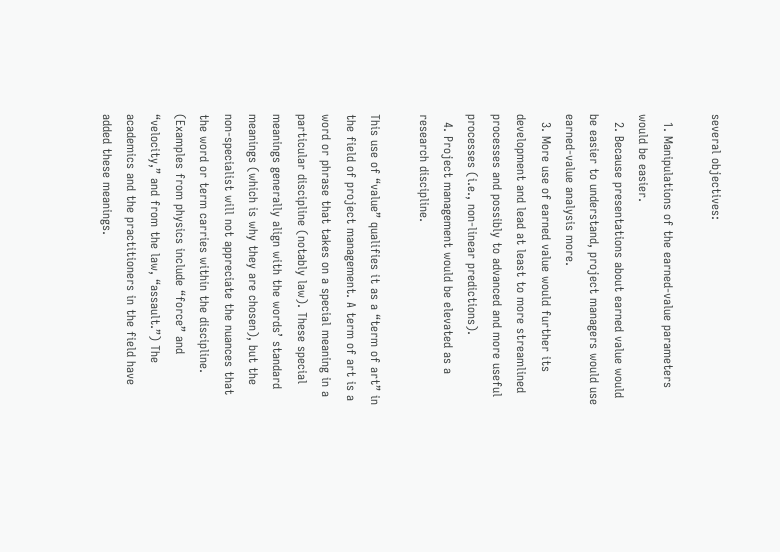several objectives:

  1. Manipulations of the earned-value parameters would be easier.
  2. Because presentations about earned value would be easier to understand, project managers would use earned-value analysis more.
  3. More use of earned value would further its development and lead at least to more streamlined processes and possibly to advanced and more useful processes (i.e., non-linear predictions).
  4. Project management would be elevated as a research discipline.

This use of “value” qualifies it as a “term of art” in the field of project management. A term of art is a word or phrase that takes on a special meaning in a particular discipline (notably law). These special meanings generally align with the words’ standard meanings (which is why they are chosen), but the non-specialist will not appreciate the nuances that the word or term carries within the discipline. (Examples from physics include “force” and “velocity,” and from the law, “assault.”) The academics and the practitioners in the field have added these meanings.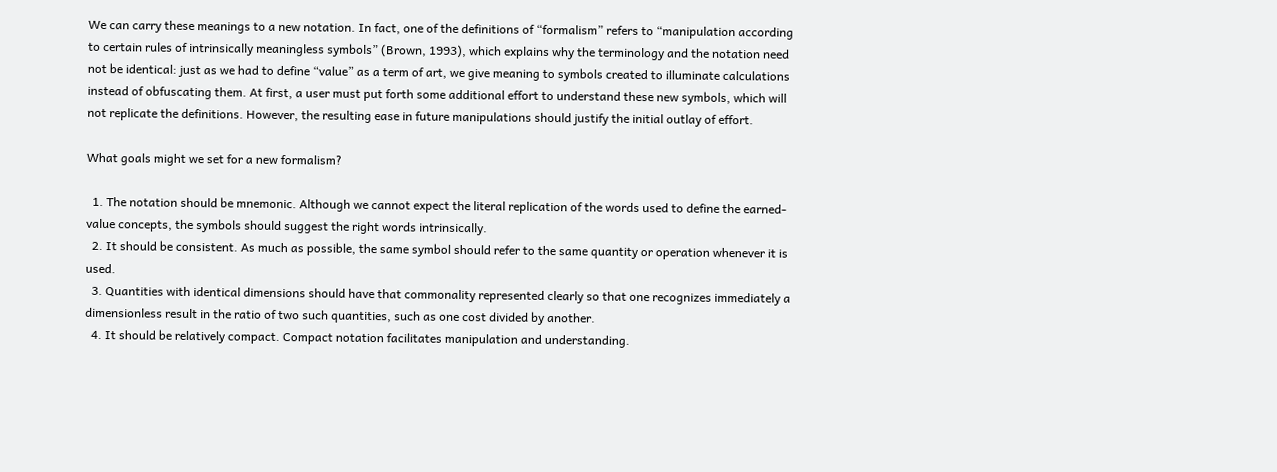We can carry these meanings to a new notation. In fact, one of the definitions of “formalism” refers to “manipulation according to certain rules of intrinsically meaningless symbols” (Brown, 1993), which explains why the terminology and the notation need not be identical: just as we had to define “value” as a term of art, we give meaning to symbols created to illuminate calculations instead of obfuscating them. At first, a user must put forth some additional effort to understand these new symbols, which will not replicate the definitions. However, the resulting ease in future manipulations should justify the initial outlay of effort.

What goals might we set for a new formalism?

  1. The notation should be mnemonic. Although we cannot expect the literal replication of the words used to define the earned-value concepts, the symbols should suggest the right words intrinsically.
  2. It should be consistent. As much as possible, the same symbol should refer to the same quantity or operation whenever it is used.
  3. Quantities with identical dimensions should have that commonality represented clearly so that one recognizes immediately a dimensionless result in the ratio of two such quantities, such as one cost divided by another.
  4. It should be relatively compact. Compact notation facilitates manipulation and understanding.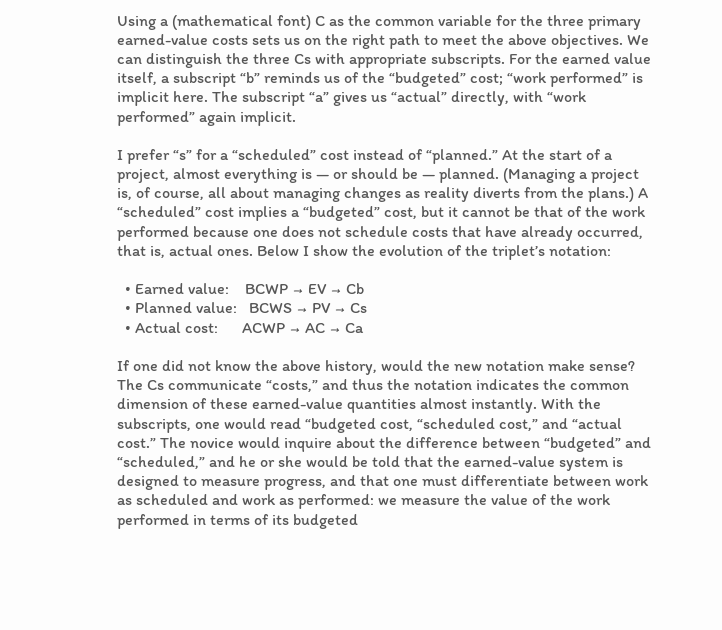Using a (mathematical font) C as the common variable for the three primary earned-value costs sets us on the right path to meet the above objectives. We can distinguish the three Cs with appropriate subscripts. For the earned value itself, a subscript “b” reminds us of the “budgeted” cost; “work performed” is implicit here. The subscript “a” gives us “actual” directly, with “work performed” again implicit.

I prefer “s” for a “scheduled” cost instead of “planned.” At the start of a project, almost everything is — or should be — planned. (Managing a project is, of course, all about managing changes as reality diverts from the plans.) A “scheduled” cost implies a “budgeted” cost, but it cannot be that of the work performed because one does not schedule costs that have already occurred, that is, actual ones. Below I show the evolution of the triplet’s notation:

  • Earned value:    BCWP → EV → Cb
  • Planned value:   BCWS → PV → Cs
  • Actual cost:      ACWP → AC → Ca

If one did not know the above history, would the new notation make sense? The Cs communicate “costs,” and thus the notation indicates the common dimension of these earned-value quantities almost instantly. With the subscripts, one would read “budgeted cost, “scheduled cost,” and “actual cost.” The novice would inquire about the difference between “budgeted” and “scheduled,” and he or she would be told that the earned-value system is designed to measure progress, and that one must differentiate between work as scheduled and work as performed: we measure the value of the work performed in terms of its budgeted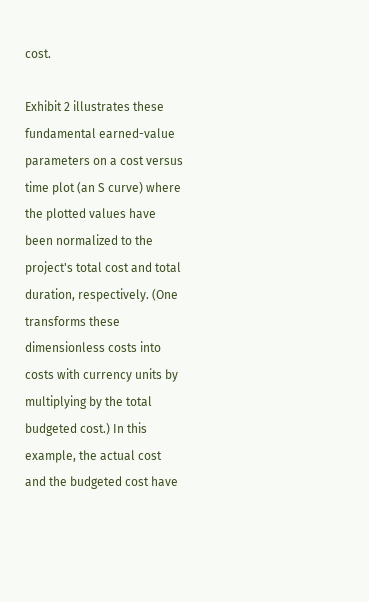cost.

Exhibit 2 illustrates these fundamental earned-value parameters on a cost versus time plot (an S curve) where the plotted values have been normalized to the project's total cost and total duration, respectively. (One transforms these dimensionless costs into costs with currency units by multiplying by the total budgeted cost.) In this example, the actual cost and the budgeted cost have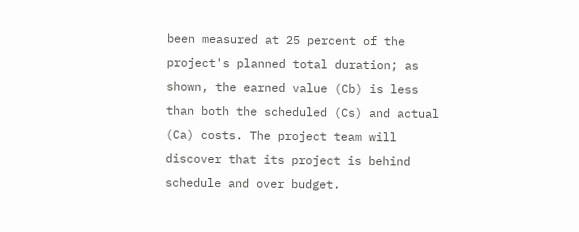been measured at 25 percent of the project's planned total duration; as shown, the earned value (Cb) is less than both the scheduled (Cs) and actual (Ca) costs. The project team will discover that its project is behind schedule and over budget.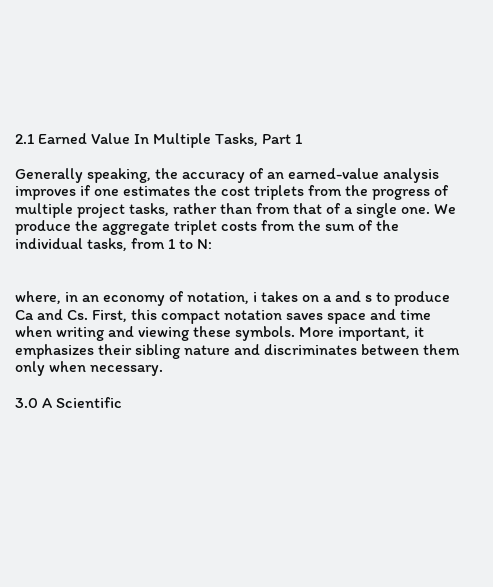2.1 Earned Value In Multiple Tasks, Part 1

Generally speaking, the accuracy of an earned-value analysis improves if one estimates the cost triplets from the progress of multiple project tasks, rather than from that of a single one. We produce the aggregate triplet costs from the sum of the individual tasks, from 1 to N:


where, in an economy of notation, i takes on a and s to produce Ca and Cs. First, this compact notation saves space and time when writing and viewing these symbols. More important, it emphasizes their sibling nature and discriminates between them only when necessary.

3.0 A Scientific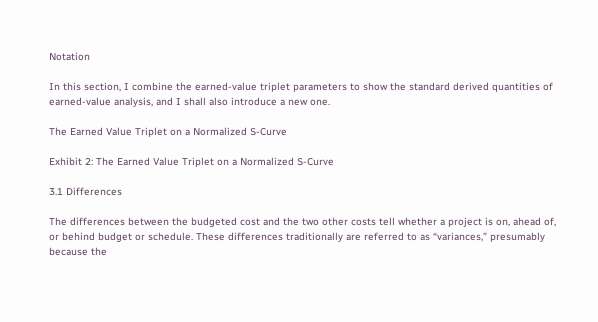Notation

In this section, I combine the earned-value triplet parameters to show the standard derived quantities of earned-value analysis, and I shall also introduce a new one.

The Earned Value Triplet on a Normalized S-Curve

Exhibit 2: The Earned Value Triplet on a Normalized S-Curve

3.1 Differences

The differences between the budgeted cost and the two other costs tell whether a project is on, ahead of, or behind budget or schedule. These differences traditionally are referred to as “variances,” presumably because the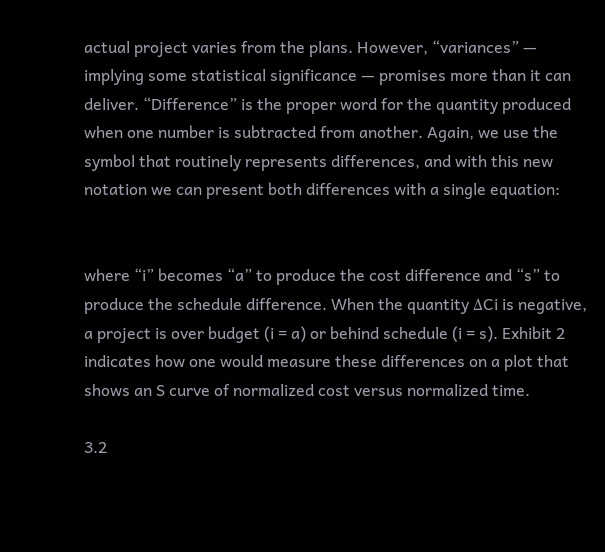actual project varies from the plans. However, “variances” — implying some statistical significance — promises more than it can deliver. “Difference” is the proper word for the quantity produced when one number is subtracted from another. Again, we use the symbol that routinely represents differences, and with this new notation we can present both differences with a single equation:


where “i” becomes “a” to produce the cost difference and “s” to produce the schedule difference. When the quantity ΔCi is negative, a project is over budget (i = a) or behind schedule (i = s). Exhibit 2 indicates how one would measure these differences on a plot that shows an S curve of normalized cost versus normalized time.

3.2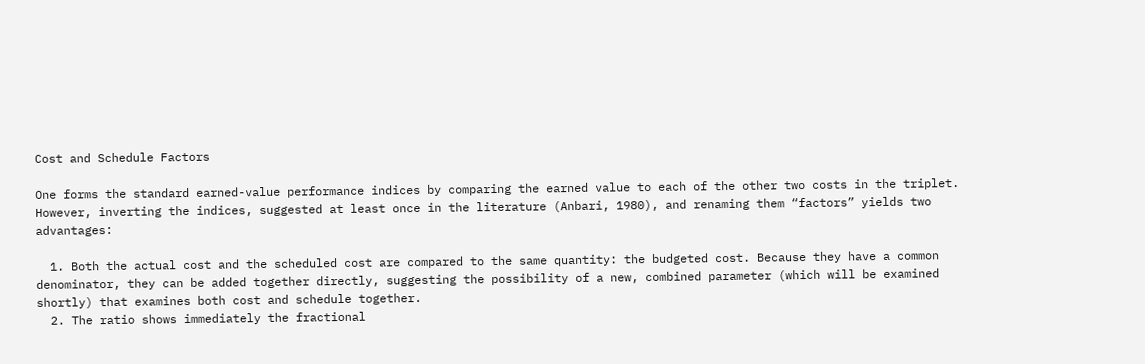Cost and Schedule Factors

One forms the standard earned-value performance indices by comparing the earned value to each of the other two costs in the triplet. However, inverting the indices, suggested at least once in the literature (Anbari, 1980), and renaming them “factors” yields two advantages:

  1. Both the actual cost and the scheduled cost are compared to the same quantity: the budgeted cost. Because they have a common denominator, they can be added together directly, suggesting the possibility of a new, combined parameter (which will be examined shortly) that examines both cost and schedule together.
  2. The ratio shows immediately the fractional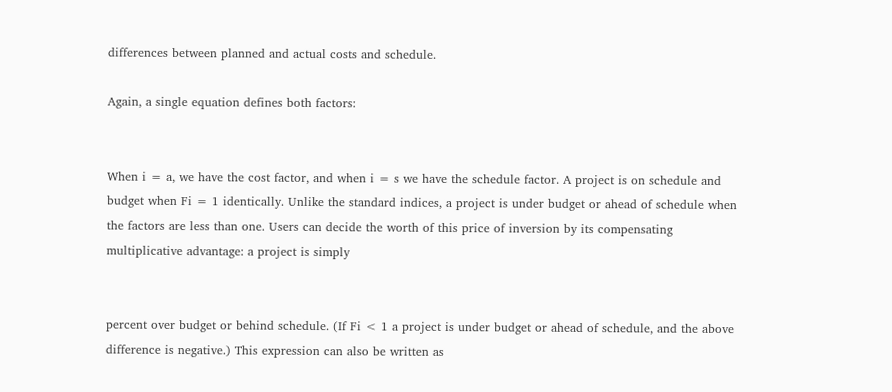differences between planned and actual costs and schedule.

Again, a single equation defines both factors:


When i = a, we have the cost factor, and when i = s we have the schedule factor. A project is on schedule and budget when Fi = 1 identically. Unlike the standard indices, a project is under budget or ahead of schedule when the factors are less than one. Users can decide the worth of this price of inversion by its compensating multiplicative advantage: a project is simply


percent over budget or behind schedule. (If Fi < 1 a project is under budget or ahead of schedule, and the above difference is negative.) This expression can also be written as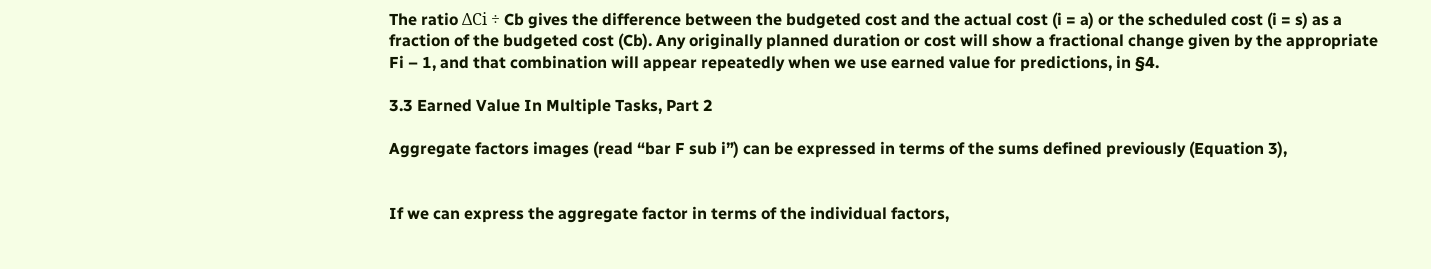The ratio ΔCi ÷ Cb gives the difference between the budgeted cost and the actual cost (i = a) or the scheduled cost (i = s) as a fraction of the budgeted cost (Cb). Any originally planned duration or cost will show a fractional change given by the appropriate Fi – 1, and that combination will appear repeatedly when we use earned value for predictions, in §4.

3.3 Earned Value In Multiple Tasks, Part 2

Aggregate factors images (read “bar F sub i”) can be expressed in terms of the sums defined previously (Equation 3),


If we can express the aggregate factor in terms of the individual factors,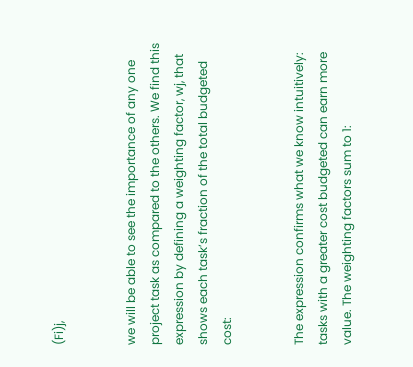(Fi)j,


we will be able to see the importance of any one project task as compared to the others. We find this expression by defining a weighting factor, wj, that shows each task’s fraction of the total budgeted cost:


The expression confirms what we know intuitively: tasks with a greater cost budgeted can earn more value. The weighting factors sum to 1: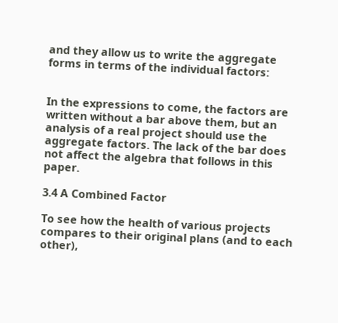and they allow us to write the aggregate forms in terms of the individual factors:


In the expressions to come, the factors are written without a bar above them, but an analysis of a real project should use the aggregate factors. The lack of the bar does not affect the algebra that follows in this paper.

3.4 A Combined Factor

To see how the health of various projects compares to their original plans (and to each other),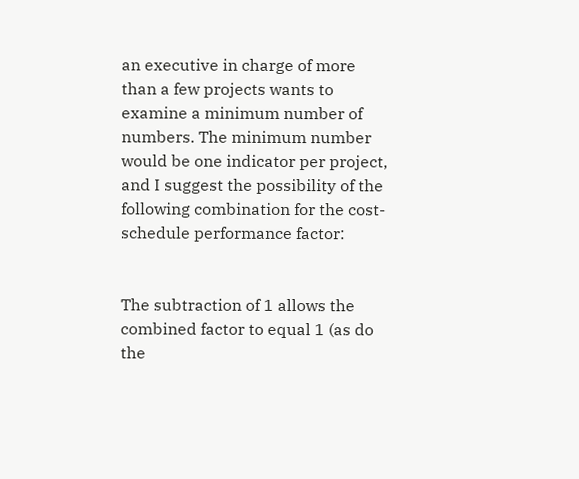an executive in charge of more than a few projects wants to examine a minimum number of numbers. The minimum number would be one indicator per project, and I suggest the possibility of the following combination for the cost-schedule performance factor:


The subtraction of 1 allows the combined factor to equal 1 (as do the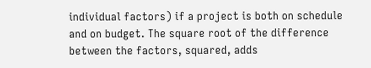individual factors) if a project is both on schedule and on budget. The square root of the difference between the factors, squared, adds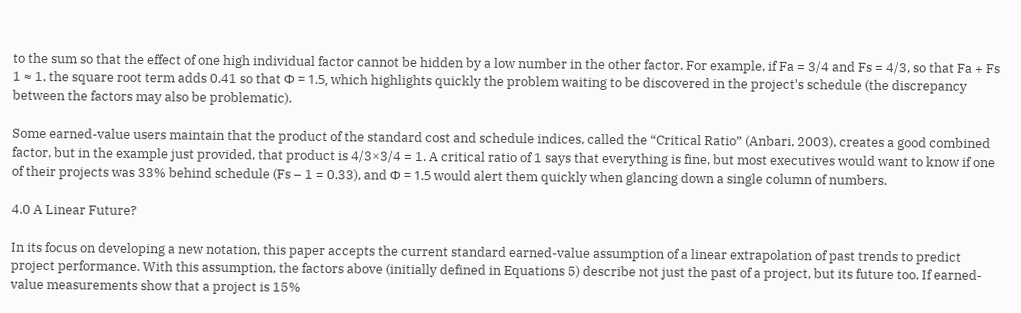to the sum so that the effect of one high individual factor cannot be hidden by a low number in the other factor. For example, if Fa = 3/4 and Fs = 4/3, so that Fa + Fs 1 ≈ 1, the square root term adds 0.41 so that Φ = 1.5, which highlights quickly the problem waiting to be discovered in the project's schedule (the discrepancy between the factors may also be problematic).

Some earned-value users maintain that the product of the standard cost and schedule indices, called the “Critical Ratio” (Anbari, 2003), creates a good combined factor, but in the example just provided, that product is 4/3×3/4 = 1. A critical ratio of 1 says that everything is fine, but most executives would want to know if one of their projects was 33% behind schedule (Fs – 1 = 0.33), and Φ = 1.5 would alert them quickly when glancing down a single column of numbers.

4.0 A Linear Future?

In its focus on developing a new notation, this paper accepts the current standard earned-value assumption of a linear extrapolation of past trends to predict project performance. With this assumption, the factors above (initially defined in Equations 5) describe not just the past of a project, but its future too. If earned-value measurements show that a project is 15%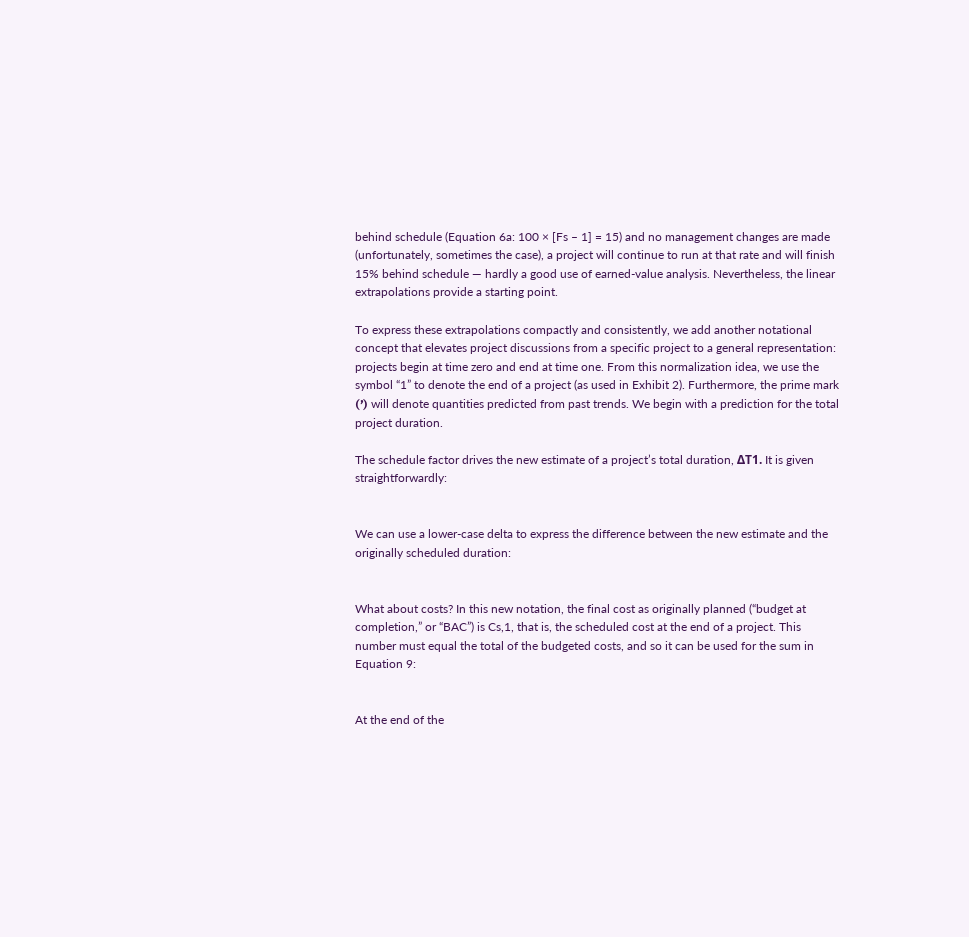behind schedule (Equation 6a: 100 × [Fs – 1] = 15) and no management changes are made (unfortunately, sometimes the case), a project will continue to run at that rate and will finish 15% behind schedule — hardly a good use of earned-value analysis. Nevertheless, the linear extrapolations provide a starting point.

To express these extrapolations compactly and consistently, we add another notational concept that elevates project discussions from a specific project to a general representation: projects begin at time zero and end at time one. From this normalization idea, we use the symbol “1” to denote the end of a project (as used in Exhibit 2). Furthermore, the prime mark (׳) will denote quantities predicted from past trends. We begin with a prediction for the total project duration.

The schedule factor drives the new estimate of a project’s total duration, ΔT1. It is given straightforwardly:


We can use a lower-case delta to express the difference between the new estimate and the originally scheduled duration:


What about costs? In this new notation, the final cost as originally planned (“budget at completion,” or “BAC”) is Cs,1, that is, the scheduled cost at the end of a project. This number must equal the total of the budgeted costs, and so it can be used for the sum in Equation 9:


At the end of the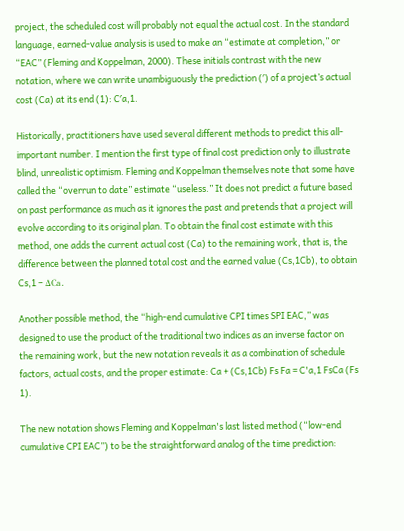project, the scheduled cost will probably not equal the actual cost. In the standard language, earned-value analysis is used to make an “estimate at completion,” or “EAC” (Fleming and Koppelman, 2000). These initials contrast with the new notation, where we can write unambiguously the prediction (′) of a project’s actual cost (Ca) at its end (1): C′a,1.

Historically, practitioners have used several different methods to predict this all-important number. I mention the first type of final cost prediction only to illustrate blind, unrealistic optimism. Fleming and Koppelman themselves note that some have called the “overrun to date” estimate “useless.” It does not predict a future based on past performance as much as it ignores the past and pretends that a project will evolve according to its original plan. To obtain the final cost estimate with this method, one adds the current actual cost (Ca) to the remaining work, that is, the difference between the planned total cost and the earned value (Cs,1Cb), to obtain Cs,1 – ΔCa.

Another possible method, the “high-end cumulative CPI times SPI EAC,” was designed to use the product of the traditional two indices as an inverse factor on the remaining work, but the new notation reveals it as a combination of schedule factors, actual costs, and the proper estimate: Ca + (Cs,1Cb) Fs Fa = C'a,1 FsCa (Fs 1).

The new notation shows Fleming and Koppelman's last listed method (“low-end cumulative CPI EAC”) to be the straightforward analog of the time prediction: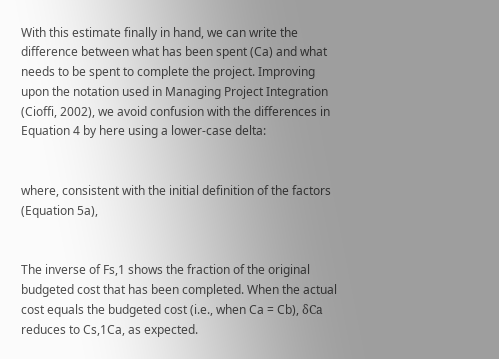With this estimate finally in hand, we can write the difference between what has been spent (Ca) and what needs to be spent to complete the project. Improving upon the notation used in Managing Project Integration (Cioffi, 2002), we avoid confusion with the differences in Equation 4 by here using a lower-case delta:


where, consistent with the initial definition of the factors (Equation 5a),


The inverse of Fs,1 shows the fraction of the original budgeted cost that has been completed. When the actual cost equals the budgeted cost (i.e., when Ca = Cb), δCa reduces to Cs,1Ca, as expected.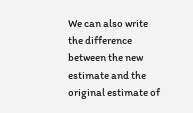We can also write the difference between the new estimate and the original estimate of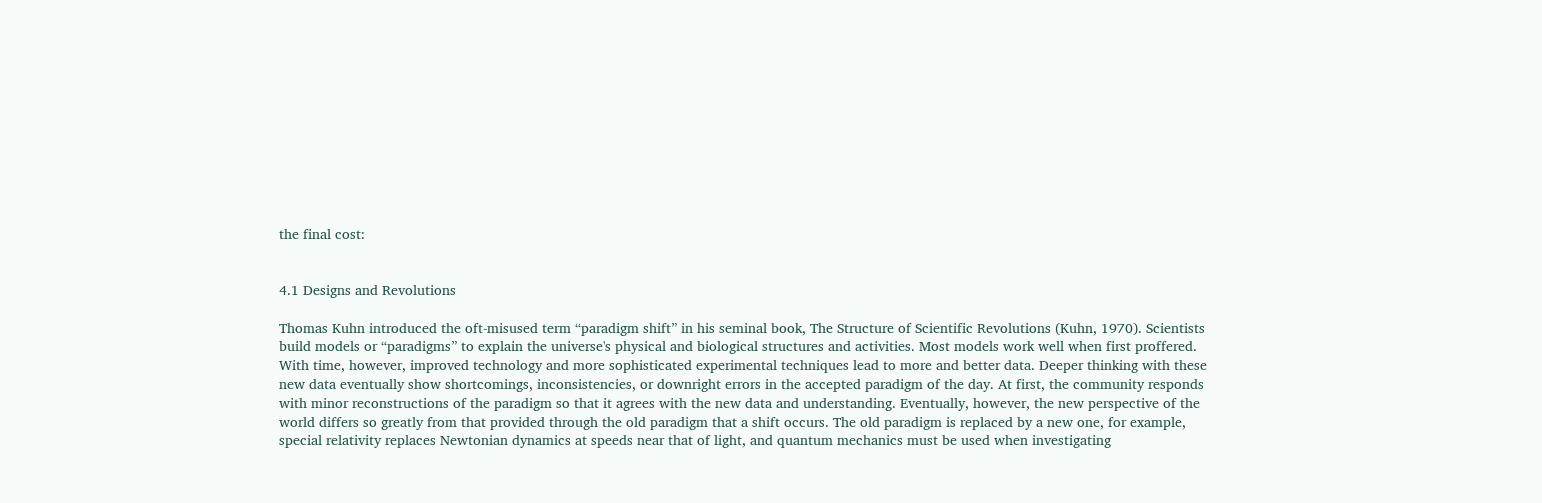the final cost:


4.1 Designs and Revolutions

Thomas Kuhn introduced the oft-misused term “paradigm shift” in his seminal book, The Structure of Scientific Revolutions (Kuhn, 1970). Scientists build models or “paradigms” to explain the universe's physical and biological structures and activities. Most models work well when first proffered. With time, however, improved technology and more sophisticated experimental techniques lead to more and better data. Deeper thinking with these new data eventually show shortcomings, inconsistencies, or downright errors in the accepted paradigm of the day. At first, the community responds with minor reconstructions of the paradigm so that it agrees with the new data and understanding. Eventually, however, the new perspective of the world differs so greatly from that provided through the old paradigm that a shift occurs. The old paradigm is replaced by a new one, for example, special relativity replaces Newtonian dynamics at speeds near that of light, and quantum mechanics must be used when investigating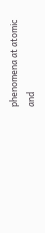phenomena at atomic and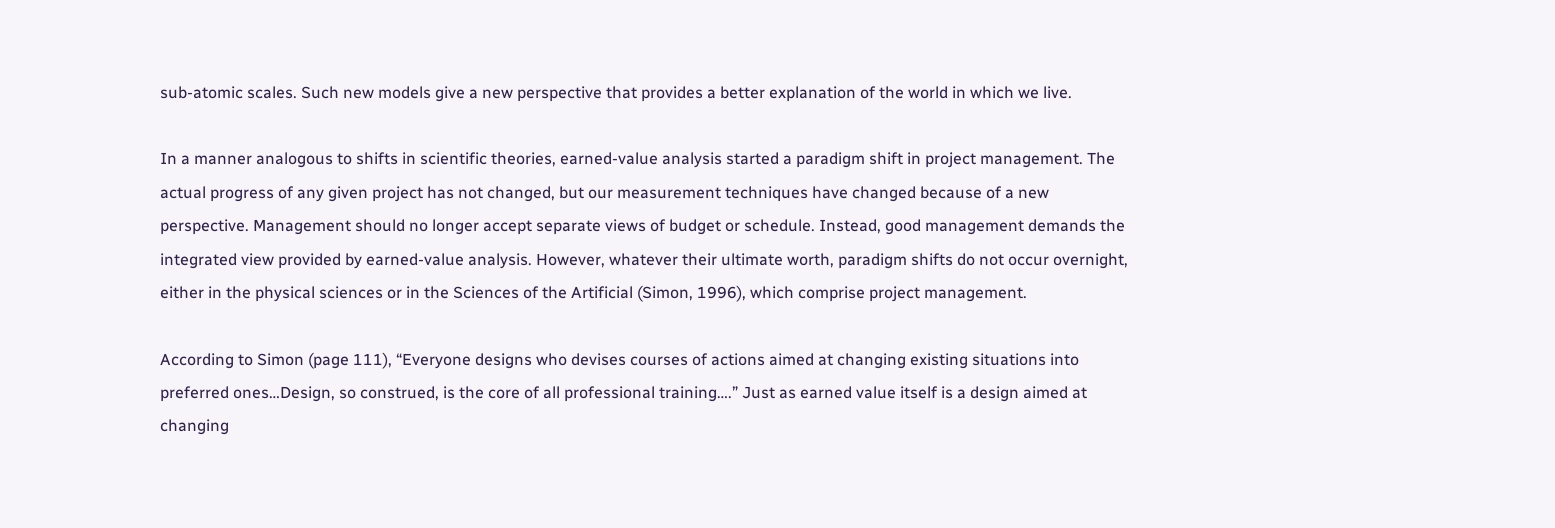sub-atomic scales. Such new models give a new perspective that provides a better explanation of the world in which we live.

In a manner analogous to shifts in scientific theories, earned-value analysis started a paradigm shift in project management. The actual progress of any given project has not changed, but our measurement techniques have changed because of a new perspective. Management should no longer accept separate views of budget or schedule. Instead, good management demands the integrated view provided by earned-value analysis. However, whatever their ultimate worth, paradigm shifts do not occur overnight, either in the physical sciences or in the Sciences of the Artificial (Simon, 1996), which comprise project management.

According to Simon (page 111), “Everyone designs who devises courses of actions aimed at changing existing situations into preferred ones…Design, so construed, is the core of all professional training….” Just as earned value itself is a design aimed at changing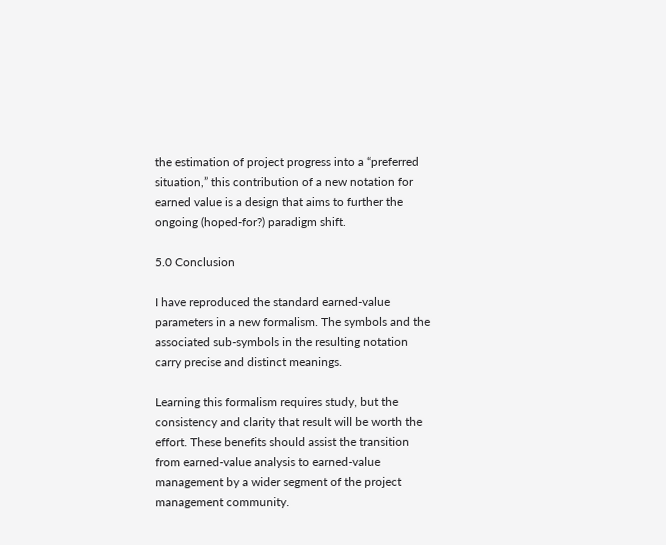the estimation of project progress into a “preferred situation,” this contribution of a new notation for earned value is a design that aims to further the ongoing (hoped-for?) paradigm shift.

5.0 Conclusion

I have reproduced the standard earned-value parameters in a new formalism. The symbols and the associated sub-symbols in the resulting notation carry precise and distinct meanings.

Learning this formalism requires study, but the consistency and clarity that result will be worth the effort. These benefits should assist the transition from earned-value analysis to earned-value management by a wider segment of the project management community.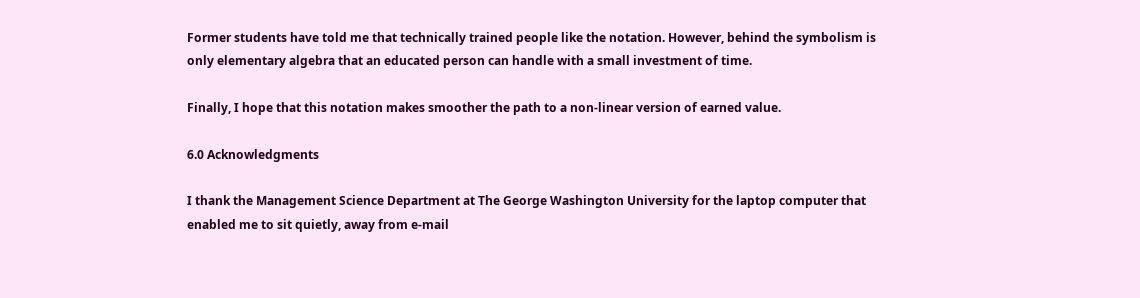Former students have told me that technically trained people like the notation. However, behind the symbolism is only elementary algebra that an educated person can handle with a small investment of time.

Finally, I hope that this notation makes smoother the path to a non-linear version of earned value.

6.0 Acknowledgments

I thank the Management Science Department at The George Washington University for the laptop computer that enabled me to sit quietly, away from e-mail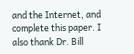and the Internet, and complete this paper. I also thank Dr. Bill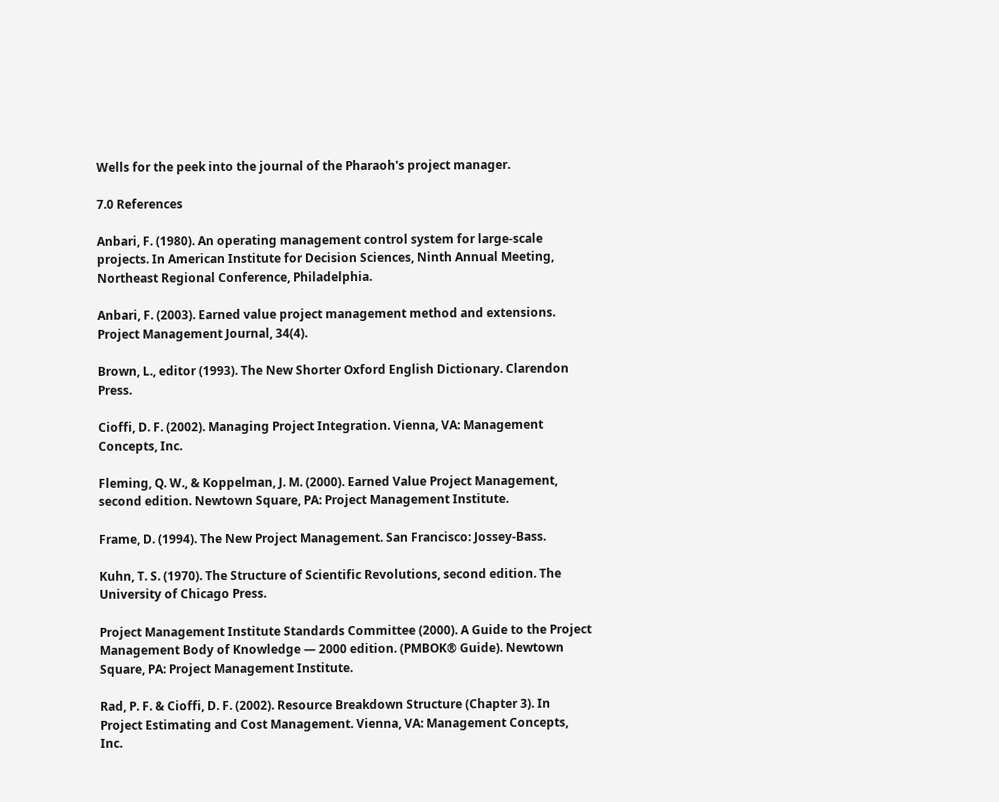Wells for the peek into the journal of the Pharaoh's project manager.

7.0 References

Anbari, F. (1980). An operating management control system for large-scale projects. In American Institute for Decision Sciences, Ninth Annual Meeting, Northeast Regional Conference, Philadelphia.

Anbari, F. (2003). Earned value project management method and extensions. Project Management Journal, 34(4).

Brown, L., editor (1993). The New Shorter Oxford English Dictionary. Clarendon Press.

Cioffi, D. F. (2002). Managing Project Integration. Vienna, VA: Management Concepts, Inc.

Fleming, Q. W., & Koppelman, J. M. (2000). Earned Value Project Management, second edition. Newtown Square, PA: Project Management Institute.

Frame, D. (1994). The New Project Management. San Francisco: Jossey-Bass.

Kuhn, T. S. (1970). The Structure of Scientific Revolutions, second edition. The University of Chicago Press.

Project Management Institute Standards Committee (2000). A Guide to the Project Management Body of Knowledge — 2000 edition. (PMBOK® Guide). Newtown Square, PA: Project Management Institute.

Rad, P. F. & Cioffi, D. F. (2002). Resource Breakdown Structure (Chapter 3). In Project Estimating and Cost Management. Vienna, VA: Management Concepts, Inc.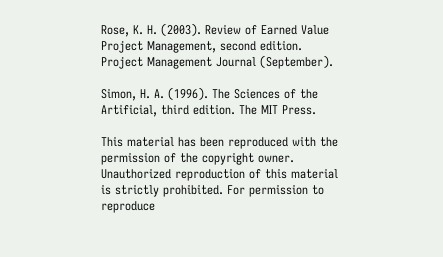Rose, K. H. (2003). Review of Earned Value Project Management, second edition. Project Management Journal (September).

Simon, H. A. (1996). The Sciences of the Artificial, third edition. The MIT Press.

This material has been reproduced with the permission of the copyright owner. Unauthorized reproduction of this material is strictly prohibited. For permission to reproduce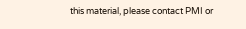this material, please contact PMI or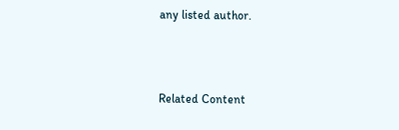any listed author.



Related Content